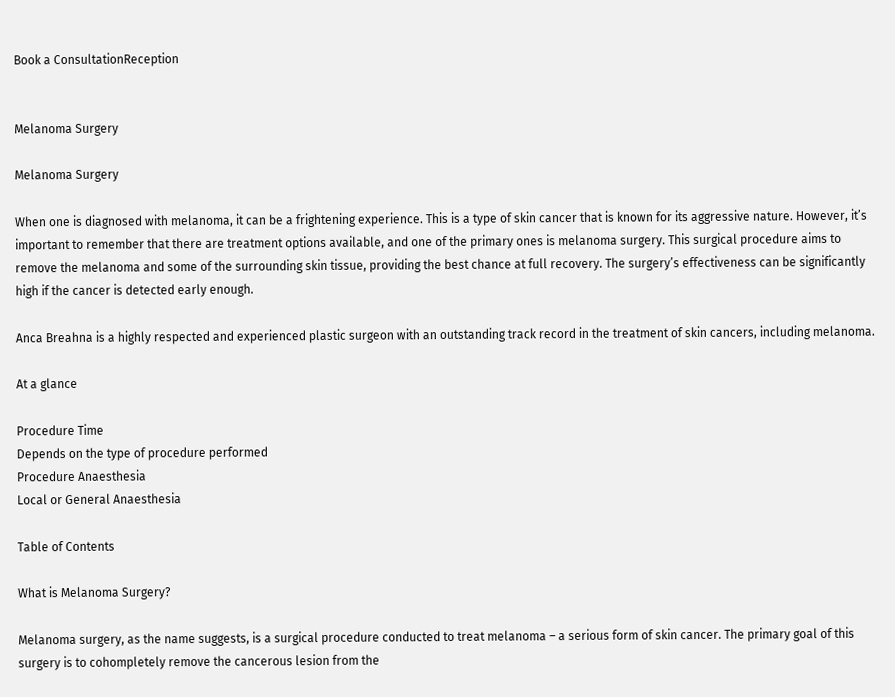Book a ConsultationReception


Melanoma Surgery

Melanoma Surgery

When one is diagnosed with melanoma, it can be a frightening experience. This is a type of skin cancer that is known for its aggressive nature. However, it’s important to remember that there are treatment options available, and one of the primary ones is melanoma surgery. This surgical procedure aims to remove the melanoma and some of the surrounding skin tissue, providing the best chance at full recovery. The surgery’s effectiveness can be significantly high if the cancer is detected early enough.

Anca Breahna is a highly respected and experienced plastic surgeon with an outstanding track record in the treatment of skin cancers, including melanoma.

At a glance

Procedure Time
Depends on the type of procedure performed
Procedure Anaesthesia
Local or General Anaesthesia

Table of Contents

What is Melanoma Surgery?

Melanoma surgery, as the name suggests, is a surgical procedure conducted to treat melanoma – a serious form of skin cancer. The primary goal of this surgery is to cohompletely remove the cancerous lesion from the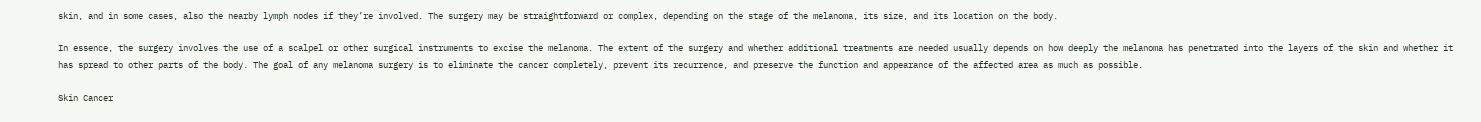skin, and in some cases, also the nearby lymph nodes if they’re involved. The surgery may be straightforward or complex, depending on the stage of the melanoma, its size, and its location on the body.

In essence, the surgery involves the use of a scalpel or other surgical instruments to excise the melanoma. The extent of the surgery and whether additional treatments are needed usually depends on how deeply the melanoma has penetrated into the layers of the skin and whether it has spread to other parts of the body. The goal of any melanoma surgery is to eliminate the cancer completely, prevent its recurrence, and preserve the function and appearance of the affected area as much as possible.

Skin Cancer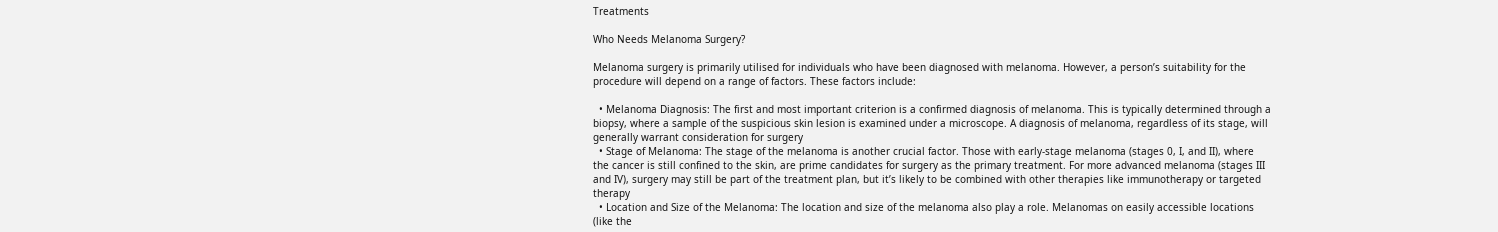Treatments

Who Needs Melanoma Surgery?

Melanoma surgery is primarily utilised for individuals who have been diagnosed with melanoma. However, a person’s suitability for the procedure will depend on a range of factors. These factors include:

  • Melanoma Diagnosis: The first and most important criterion is a confirmed diagnosis of melanoma. This is typically determined through a biopsy, where a sample of the suspicious skin lesion is examined under a microscope. A diagnosis of melanoma, regardless of its stage, will generally warrant consideration for surgery
  • Stage of Melanoma: The stage of the melanoma is another crucial factor. Those with early-stage melanoma (stages 0, I, and II), where the cancer is still confined to the skin, are prime candidates for surgery as the primary treatment. For more advanced melanoma (stages III and IV), surgery may still be part of the treatment plan, but it’s likely to be combined with other therapies like immunotherapy or targeted therapy
  • Location and Size of the Melanoma: The location and size of the melanoma also play a role. Melanomas on easily accessible locations (like the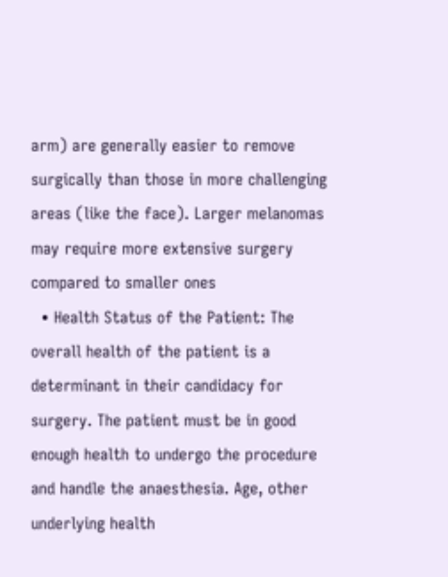arm) are generally easier to remove surgically than those in more challenging areas (like the face). Larger melanomas may require more extensive surgery compared to smaller ones
  • Health Status of the Patient: The overall health of the patient is a determinant in their candidacy for surgery. The patient must be in good enough health to undergo the procedure and handle the anaesthesia. Age, other underlying health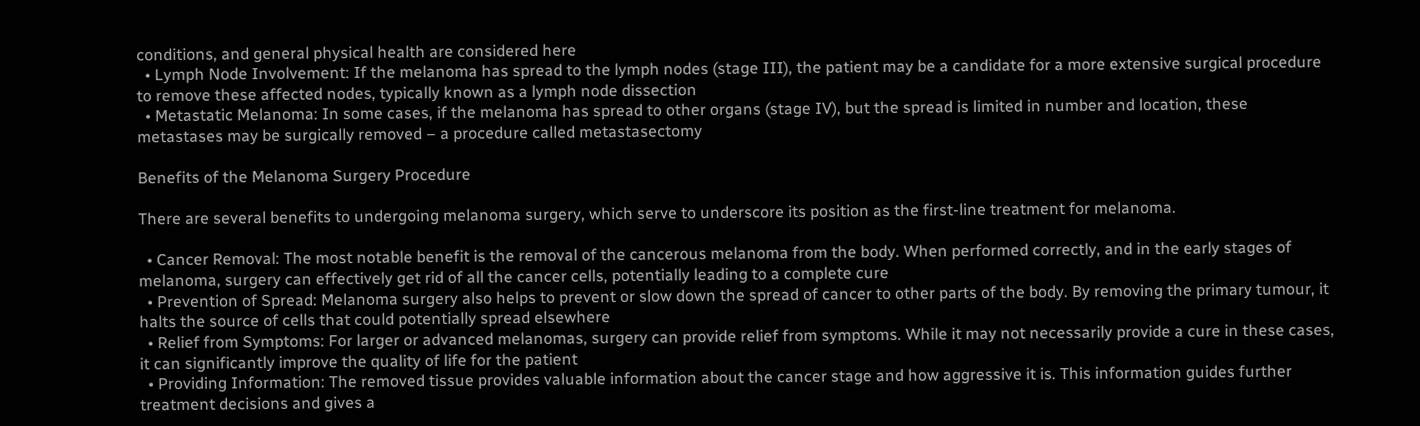conditions, and general physical health are considered here
  • Lymph Node Involvement: If the melanoma has spread to the lymph nodes (stage III), the patient may be a candidate for a more extensive surgical procedure to remove these affected nodes, typically known as a lymph node dissection
  • Metastatic Melanoma: In some cases, if the melanoma has spread to other organs (stage IV), but the spread is limited in number and location, these metastases may be surgically removed – a procedure called metastasectomy

Benefits of the Melanoma Surgery Procedure

There are several benefits to undergoing melanoma surgery, which serve to underscore its position as the first-line treatment for melanoma.

  • Cancer Removal: The most notable benefit is the removal of the cancerous melanoma from the body. When performed correctly, and in the early stages of melanoma, surgery can effectively get rid of all the cancer cells, potentially leading to a complete cure
  • Prevention of Spread: Melanoma surgery also helps to prevent or slow down the spread of cancer to other parts of the body. By removing the primary tumour, it halts the source of cells that could potentially spread elsewhere
  • Relief from Symptoms: For larger or advanced melanomas, surgery can provide relief from symptoms. While it may not necessarily provide a cure in these cases, it can significantly improve the quality of life for the patient
  • Providing Information: The removed tissue provides valuable information about the cancer stage and how aggressive it is. This information guides further treatment decisions and gives a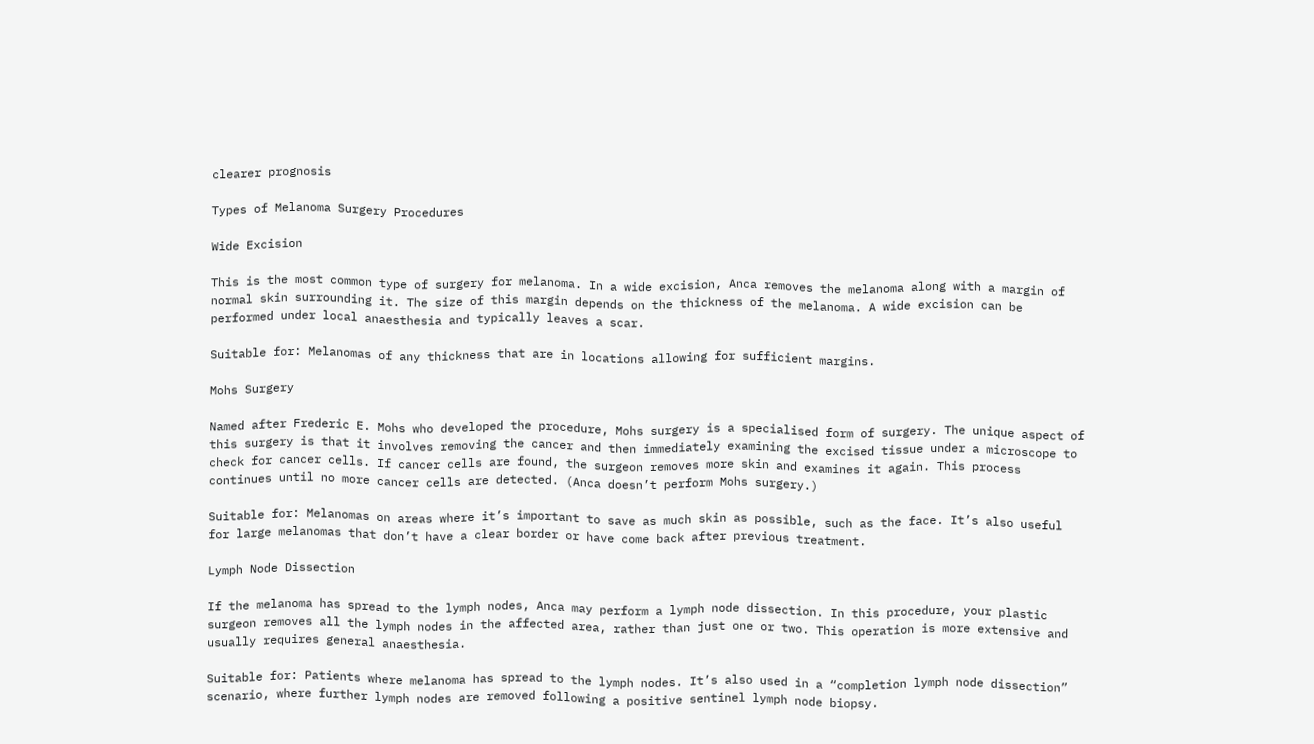clearer prognosis

Types of Melanoma Surgery Procedures

Wide Excision

This is the most common type of surgery for melanoma. In a wide excision, Anca removes the melanoma along with a margin of normal skin surrounding it. The size of this margin depends on the thickness of the melanoma. A wide excision can be performed under local anaesthesia and typically leaves a scar.

Suitable for: Melanomas of any thickness that are in locations allowing for sufficient margins.

Mohs Surgery

Named after Frederic E. Mohs who developed the procedure, Mohs surgery is a specialised form of surgery. The unique aspect of this surgery is that it involves removing the cancer and then immediately examining the excised tissue under a microscope to check for cancer cells. If cancer cells are found, the surgeon removes more skin and examines it again. This process continues until no more cancer cells are detected. (Anca doesn’t perform Mohs surgery.)

Suitable for: Melanomas on areas where it’s important to save as much skin as possible, such as the face. It’s also useful for large melanomas that don’t have a clear border or have come back after previous treatment.

Lymph Node Dissection

If the melanoma has spread to the lymph nodes, Anca may perform a lymph node dissection. In this procedure, your plastic surgeon removes all the lymph nodes in the affected area, rather than just one or two. This operation is more extensive and usually requires general anaesthesia.

Suitable for: Patients where melanoma has spread to the lymph nodes. It’s also used in a “completion lymph node dissection” scenario, where further lymph nodes are removed following a positive sentinel lymph node biopsy.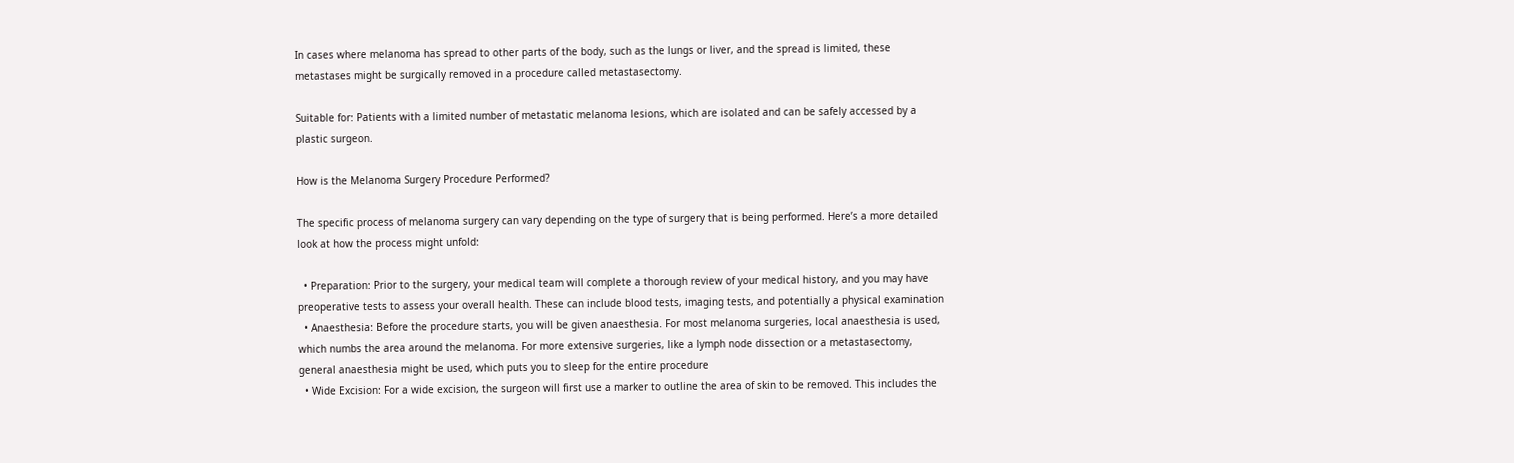In cases where melanoma has spread to other parts of the body, such as the lungs or liver, and the spread is limited, these metastases might be surgically removed in a procedure called metastasectomy.

Suitable for: Patients with a limited number of metastatic melanoma lesions, which are isolated and can be safely accessed by a plastic surgeon.

How is the Melanoma Surgery Procedure Performed?

The specific process of melanoma surgery can vary depending on the type of surgery that is being performed. Here’s a more detailed look at how the process might unfold:

  • Preparation: Prior to the surgery, your medical team will complete a thorough review of your medical history, and you may have preoperative tests to assess your overall health. These can include blood tests, imaging tests, and potentially a physical examination
  • Anaesthesia: Before the procedure starts, you will be given anaesthesia. For most melanoma surgeries, local anaesthesia is used, which numbs the area around the melanoma. For more extensive surgeries, like a lymph node dissection or a metastasectomy, general anaesthesia might be used, which puts you to sleep for the entire procedure
  • Wide Excision: For a wide excision, the surgeon will first use a marker to outline the area of skin to be removed. This includes the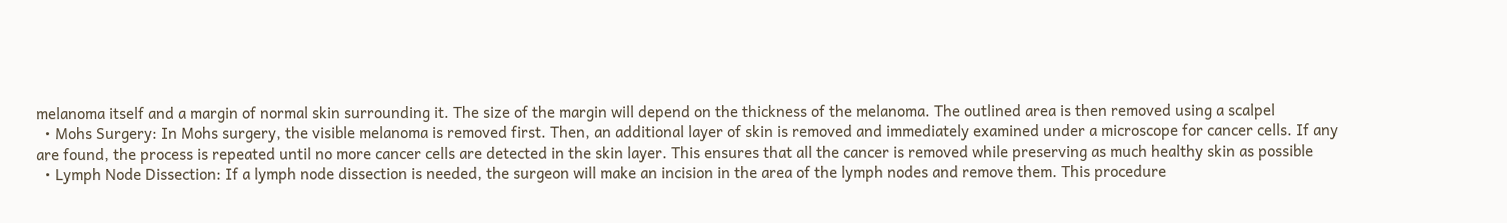melanoma itself and a margin of normal skin surrounding it. The size of the margin will depend on the thickness of the melanoma. The outlined area is then removed using a scalpel
  • Mohs Surgery: In Mohs surgery, the visible melanoma is removed first. Then, an additional layer of skin is removed and immediately examined under a microscope for cancer cells. If any are found, the process is repeated until no more cancer cells are detected in the skin layer. This ensures that all the cancer is removed while preserving as much healthy skin as possible
  • Lymph Node Dissection: If a lymph node dissection is needed, the surgeon will make an incision in the area of the lymph nodes and remove them. This procedure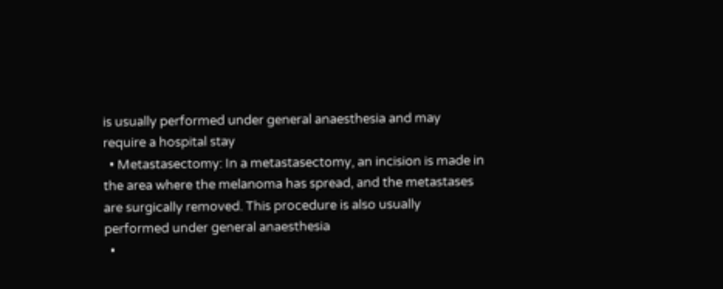is usually performed under general anaesthesia and may require a hospital stay
  • Metastasectomy: In a metastasectomy, an incision is made in the area where the melanoma has spread, and the metastases are surgically removed. This procedure is also usually performed under general anaesthesia
  •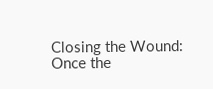Closing the Wound: Once the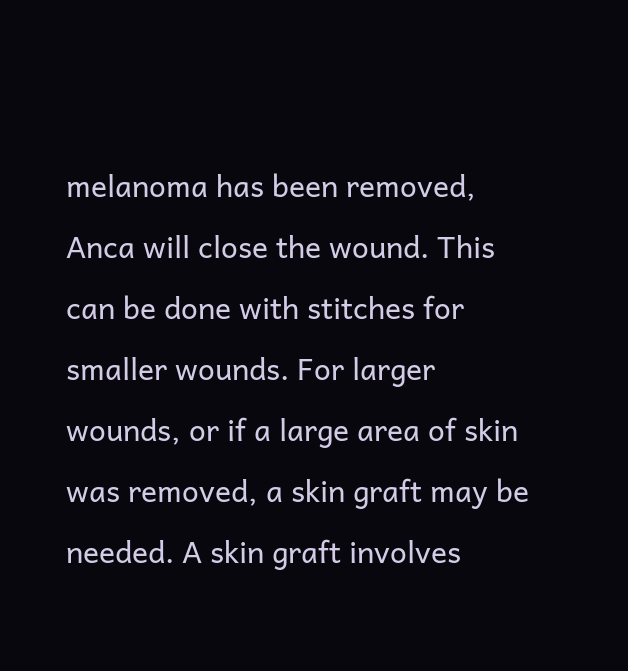melanoma has been removed, Anca will close the wound. This can be done with stitches for smaller wounds. For larger wounds, or if a large area of skin was removed, a skin graft may be needed. A skin graft involves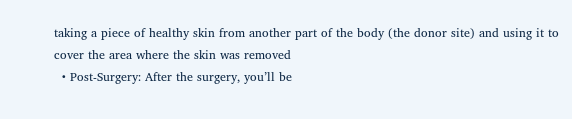taking a piece of healthy skin from another part of the body (the donor site) and using it to cover the area where the skin was removed
  • Post-Surgery: After the surgery, you’ll be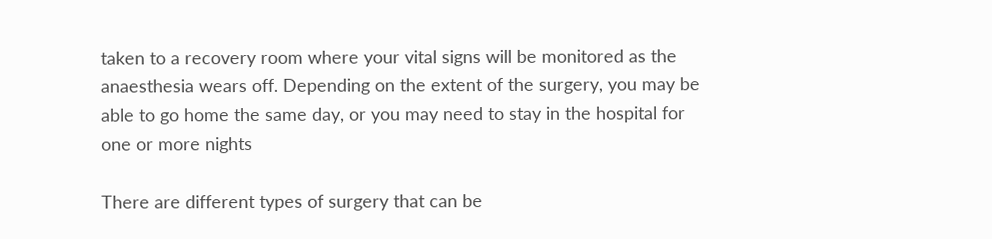taken to a recovery room where your vital signs will be monitored as the anaesthesia wears off. Depending on the extent of the surgery, you may be able to go home the same day, or you may need to stay in the hospital for one or more nights

There are different types of surgery that can be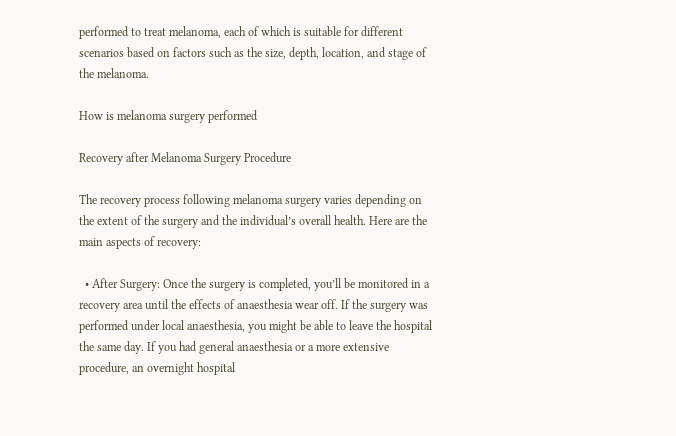performed to treat melanoma, each of which is suitable for different scenarios based on factors such as the size, depth, location, and stage of the melanoma.

How is melanoma surgery performed

Recovery after Melanoma Surgery Procedure

The recovery process following melanoma surgery varies depending on the extent of the surgery and the individual’s overall health. Here are the main aspects of recovery:

  • After Surgery: Once the surgery is completed, you’ll be monitored in a recovery area until the effects of anaesthesia wear off. If the surgery was performed under local anaesthesia, you might be able to leave the hospital the same day. If you had general anaesthesia or a more extensive procedure, an overnight hospital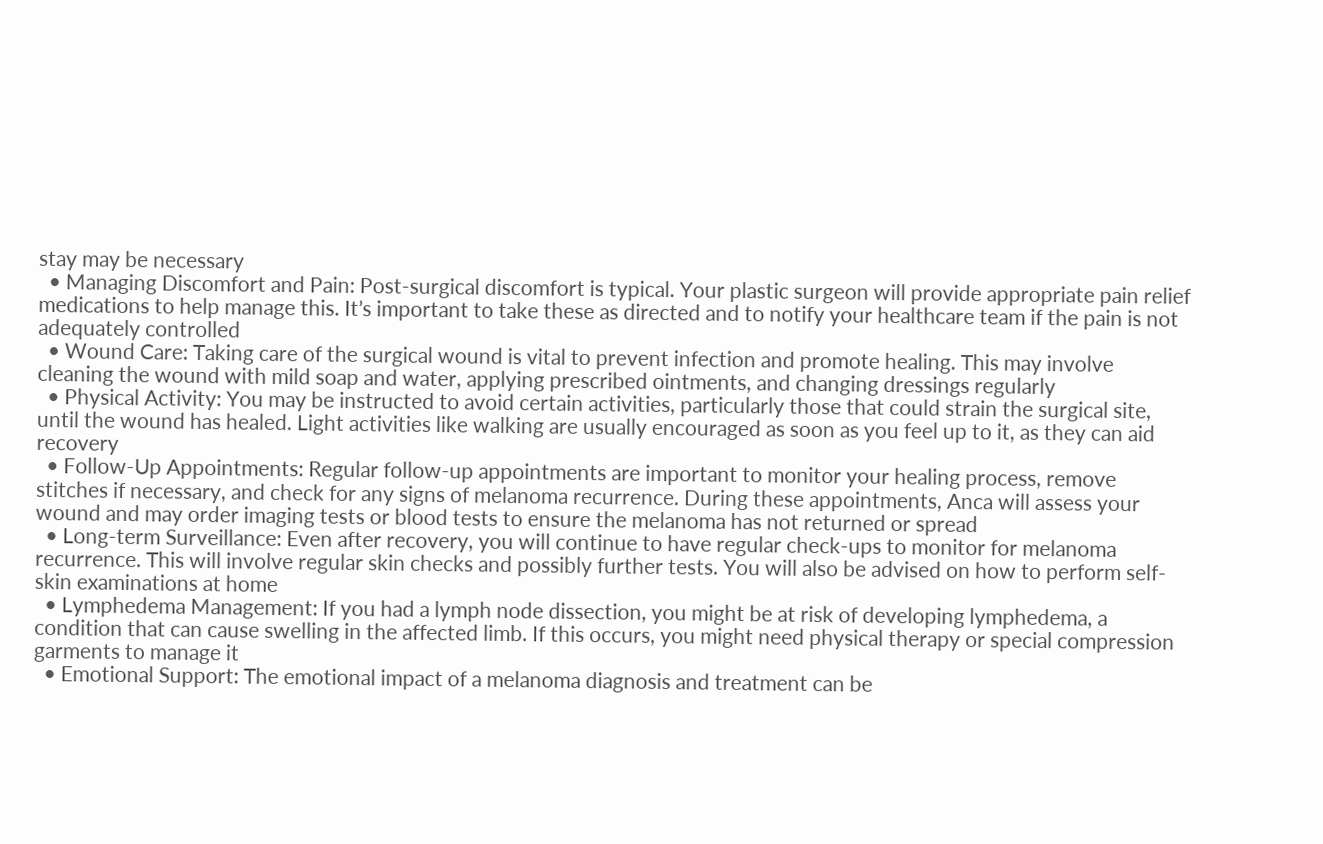stay may be necessary
  • Managing Discomfort and Pain: Post-surgical discomfort is typical. Your plastic surgeon will provide appropriate pain relief medications to help manage this. It’s important to take these as directed and to notify your healthcare team if the pain is not adequately controlled
  • Wound Care: Taking care of the surgical wound is vital to prevent infection and promote healing. This may involve cleaning the wound with mild soap and water, applying prescribed ointments, and changing dressings regularly
  • Physical Activity: You may be instructed to avoid certain activities, particularly those that could strain the surgical site, until the wound has healed. Light activities like walking are usually encouraged as soon as you feel up to it, as they can aid recovery
  • Follow-Up Appointments: Regular follow-up appointments are important to monitor your healing process, remove stitches if necessary, and check for any signs of melanoma recurrence. During these appointments, Anca will assess your wound and may order imaging tests or blood tests to ensure the melanoma has not returned or spread
  • Long-term Surveillance: Even after recovery, you will continue to have regular check-ups to monitor for melanoma recurrence. This will involve regular skin checks and possibly further tests. You will also be advised on how to perform self-skin examinations at home
  • Lymphedema Management: If you had a lymph node dissection, you might be at risk of developing lymphedema, a condition that can cause swelling in the affected limb. If this occurs, you might need physical therapy or special compression garments to manage it
  • Emotional Support: The emotional impact of a melanoma diagnosis and treatment can be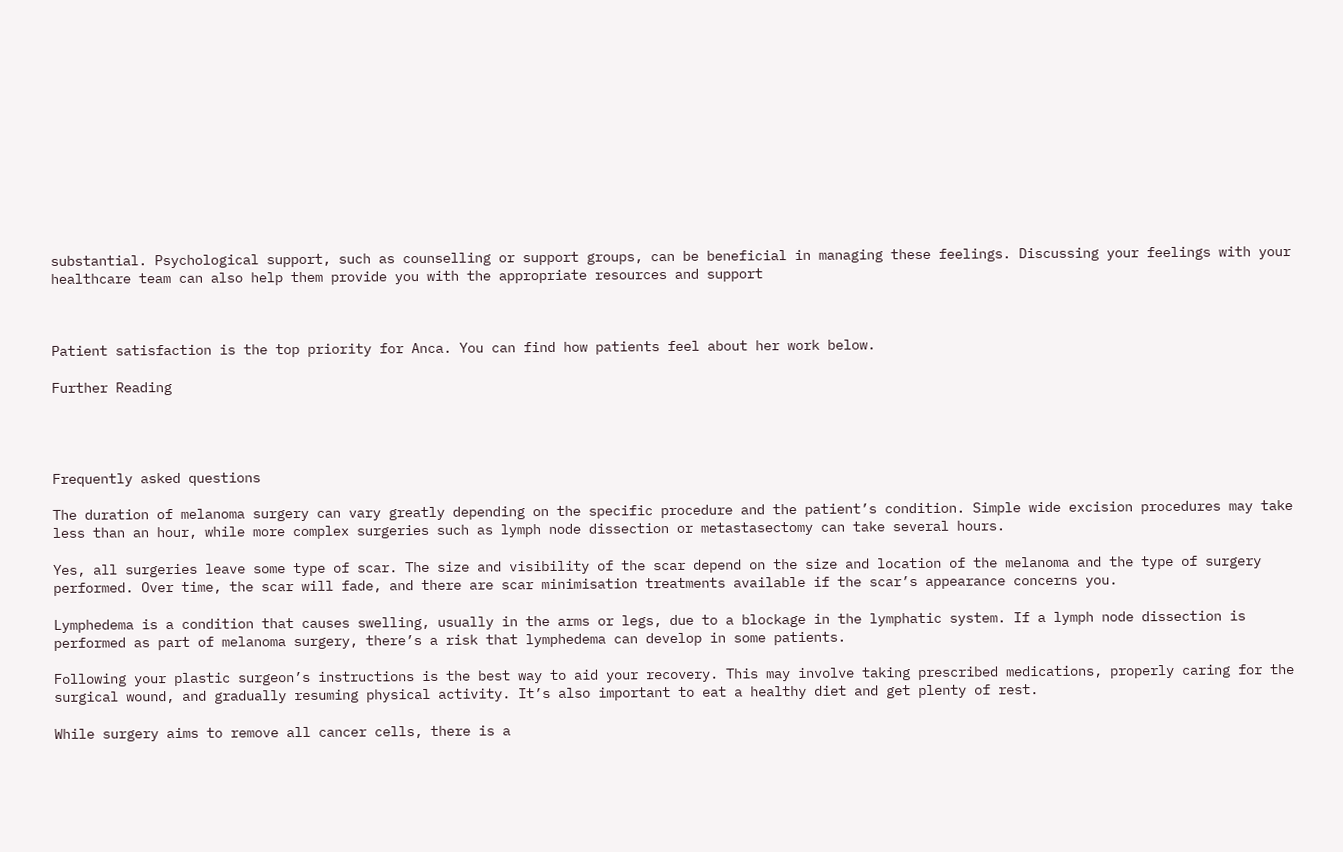substantial. Psychological support, such as counselling or support groups, can be beneficial in managing these feelings. Discussing your feelings with your healthcare team can also help them provide you with the appropriate resources and support



Patient satisfaction is the top priority for Anca. You can find how patients feel about her work below.

Further Reading




Frequently asked questions

The duration of melanoma surgery can vary greatly depending on the specific procedure and the patient’s condition. Simple wide excision procedures may take less than an hour, while more complex surgeries such as lymph node dissection or metastasectomy can take several hours.

Yes, all surgeries leave some type of scar. The size and visibility of the scar depend on the size and location of the melanoma and the type of surgery performed. Over time, the scar will fade, and there are scar minimisation treatments available if the scar’s appearance concerns you.

Lymphedema is a condition that causes swelling, usually in the arms or legs, due to a blockage in the lymphatic system. If a lymph node dissection is performed as part of melanoma surgery, there’s a risk that lymphedema can develop in some patients.

Following your plastic surgeon’s instructions is the best way to aid your recovery. This may involve taking prescribed medications, properly caring for the surgical wound, and gradually resuming physical activity. It’s also important to eat a healthy diet and get plenty of rest.

While surgery aims to remove all cancer cells, there is a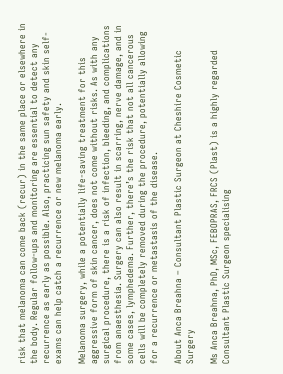risk that melanoma can come back (recur) in the same place or elsewhere in the body. Regular follow-ups and monitoring are essential to detect any recurrence as early as possible. Also, practicing sun safety and skin self-exams can help catch a recurrence or new melanoma early.

Melanoma surgery, while a potentially life-saving treatment for this aggressive form of skin cancer, does not come without risks. As with any surgical procedure, there is a risk of infection, bleeding, and complications from anaesthesia. Surgery can also result in scarring, nerve damage, and in some cases, lymphedema. Further, there’s the risk that not all cancerous cells will be completely removed during the procedure, potentially allowing for a recurrence or metastasis of the disease.

About Anca Breahna – Consultant Plastic Surgeon at Cheshire Cosmetic Surgery

Ms Anca Breahna, PhD, MSc, FEBOPRAS, FRCS (Plast) is a highly regarded Consultant Plastic Surgeon specialising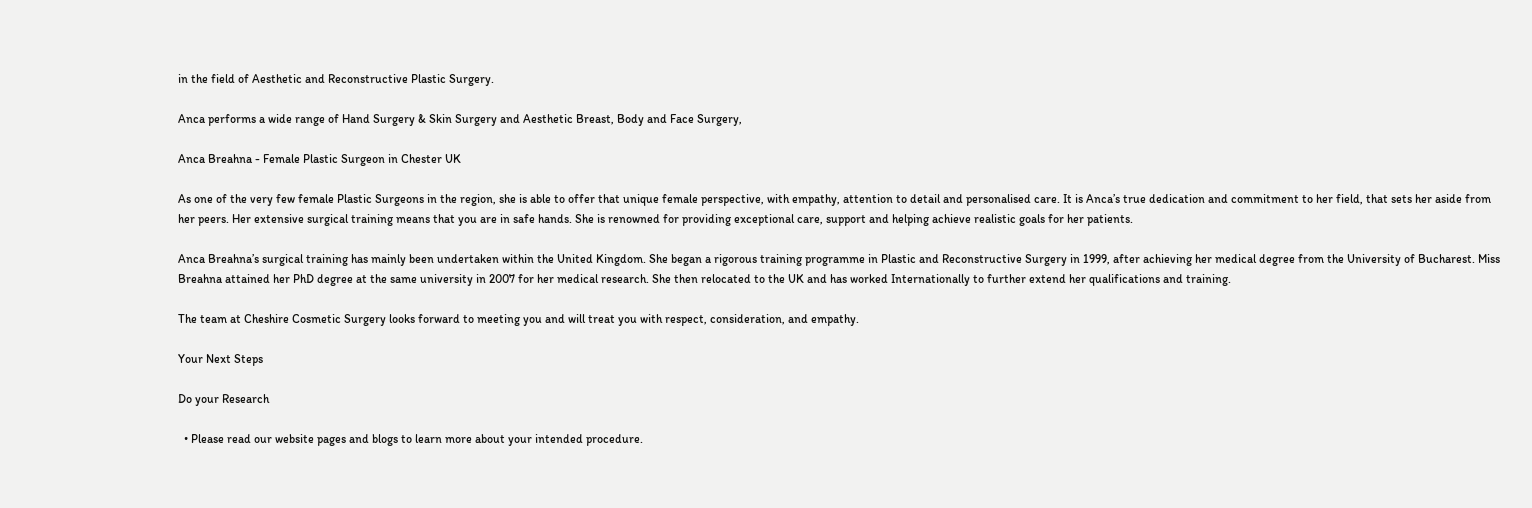in the field of Aesthetic and Reconstructive Plastic Surgery.

Anca performs a wide range of Hand Surgery & Skin Surgery and Aesthetic Breast, Body and Face Surgery,

Anca Breahna - Female Plastic Surgeon in Chester UK

As one of the very few female Plastic Surgeons in the region, she is able to offer that unique female perspective, with empathy, attention to detail and personalised care. It is Anca’s true dedication and commitment to her field, that sets her aside from her peers. Her extensive surgical training means that you are in safe hands. She is renowned for providing exceptional care, support and helping achieve realistic goals for her patients.

Anca Breahna’s surgical training has mainly been undertaken within the United Kingdom. She began a rigorous training programme in Plastic and Reconstructive Surgery in 1999, after achieving her medical degree from the University of Bucharest. Miss Breahna attained her PhD degree at the same university in 2007 for her medical research. She then relocated to the UK and has worked Internationally to further extend her qualifications and training.

The team at Cheshire Cosmetic Surgery looks forward to meeting you and will treat you with respect, consideration, and empathy.

Your Next Steps

Do your Research

  • Please read our website pages and blogs to learn more about your intended procedure.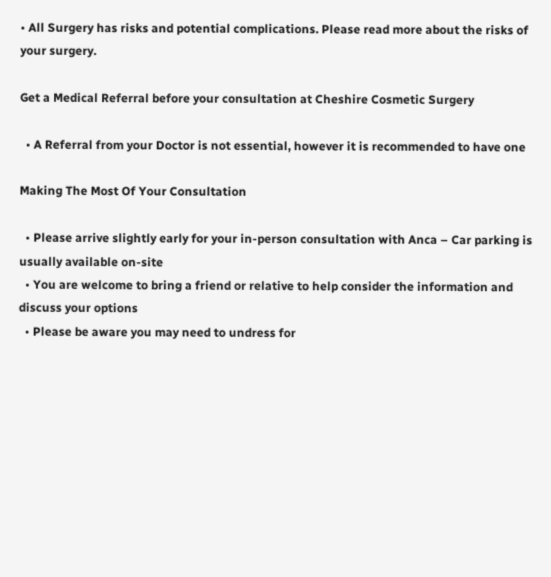• All Surgery has risks and potential complications. Please read more about the risks of your surgery.

Get a Medical Referral before your consultation at Cheshire Cosmetic Surgery

  • A Referral from your Doctor is not essential, however it is recommended to have one

Making The Most Of Your Consultation

  • Please arrive slightly early for your in-person consultation with Anca – Car parking is usually available on-site
  • You are welcome to bring a friend or relative to help consider the information and discuss your options
  • Please be aware you may need to undress for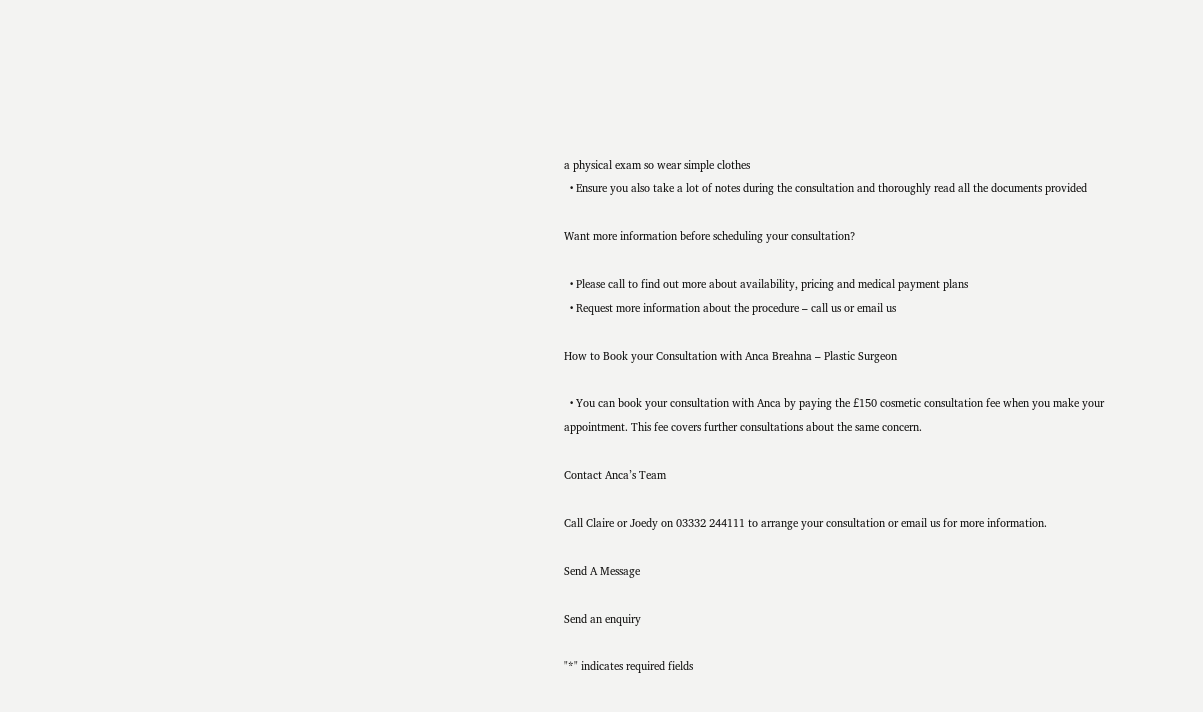a physical exam so wear simple clothes
  • Ensure you also take a lot of notes during the consultation and thoroughly read all the documents provided

Want more information before scheduling your consultation?

  • Please call to find out more about availability, pricing and medical payment plans
  • Request more information about the procedure – call us or email us

How to Book your Consultation with Anca Breahna – Plastic Surgeon

  • You can book your consultation with Anca by paying the £150 cosmetic consultation fee when you make your appointment. This fee covers further consultations about the same concern.

Contact Anca’s Team

Call Claire or Joedy on 03332 244111 to arrange your consultation or email us for more information.

Send A Message

Send an enquiry

"*" indicates required fields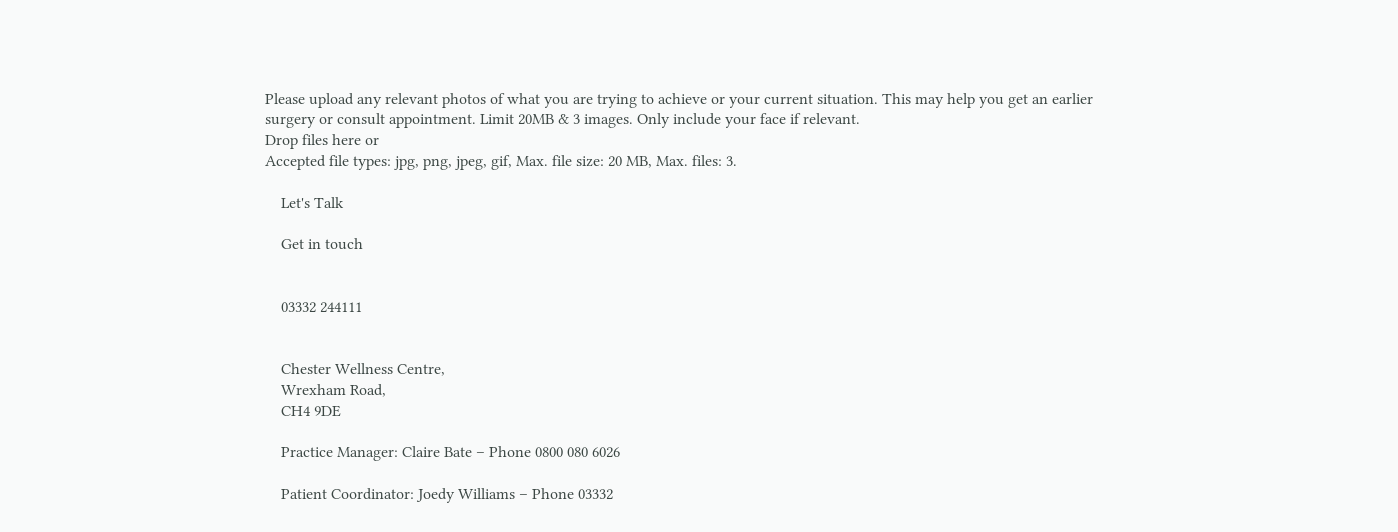Please upload any relevant photos of what you are trying to achieve or your current situation. This may help you get an earlier surgery or consult appointment. Limit 20MB & 3 images. Only include your face if relevant.
Drop files here or
Accepted file types: jpg, png, jpeg, gif, Max. file size: 20 MB, Max. files: 3.

    Let's Talk

    Get in touch


    03332 244111


    Chester Wellness Centre,
    Wrexham Road,
    CH4 9DE

    Practice Manager: Claire Bate – Phone 0800 080 6026

    Patient Coordinator: Joedy Williams – Phone 03332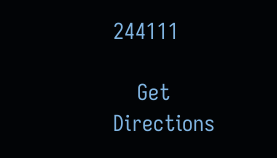244111

    Get Directions